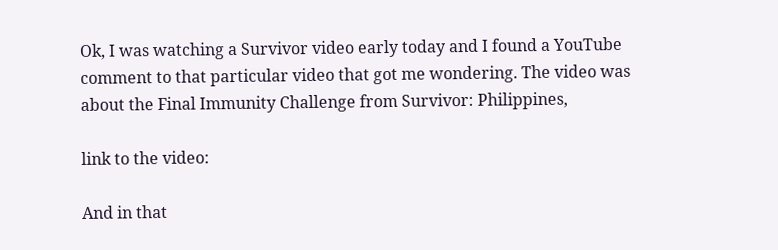Ok, I was watching a Survivor video early today and I found a YouTube comment to that particular video that got me wondering. The video was about the Final Immunity Challenge from Survivor: Philippines,

link to the video:

And in that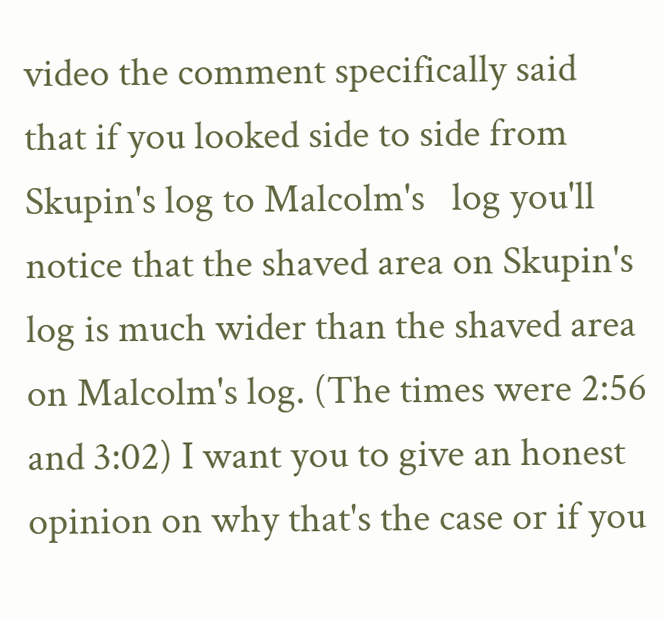video the comment specifically said that if you looked side to side from Skupin's log to Malcolm's   log you'll notice that the shaved area on Skupin's log is much wider than the shaved area on Malcolm's log. (The times were 2:56 and 3:02) I want you to give an honest opinion on why that's the case or if you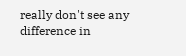really don't see any difference in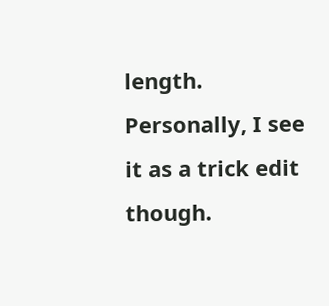length. Personally, I see it as a trick edit though.